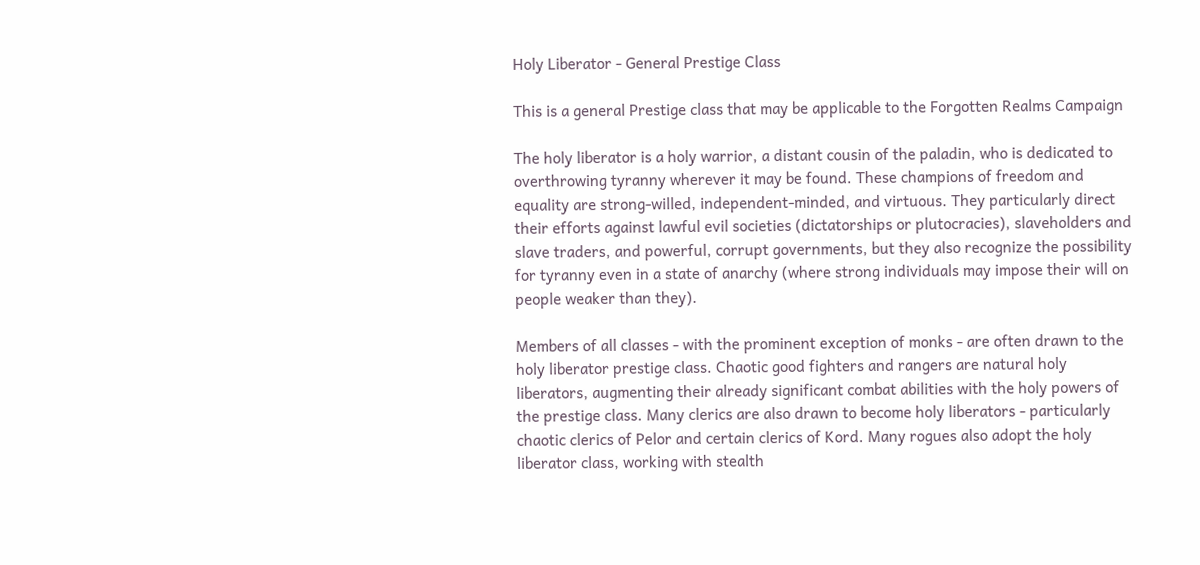Holy Liberator - General Prestige Class

This is a general Prestige class that may be applicable to the Forgotten Realms Campaign

The holy liberator is a holy warrior, a distant cousin of the paladin, who is dedicated to overthrowing tyranny wherever it may be found. These champions of freedom and equality are strong-willed, independent-minded, and virtuous. They particularly direct their efforts against lawful evil societies (dictatorships or plutocracies), slaveholders and slave traders, and powerful, corrupt governments, but they also recognize the possibility for tyranny even in a state of anarchy (where strong individuals may impose their will on people weaker than they).

Members of all classes - with the prominent exception of monks - are often drawn to the holy liberator prestige class. Chaotic good fighters and rangers are natural holy liberators, augmenting their already significant combat abilities with the holy powers of the prestige class. Many clerics are also drawn to become holy liberators - particularly chaotic clerics of Pelor and certain clerics of Kord. Many rogues also adopt the holy liberator class, working with stealth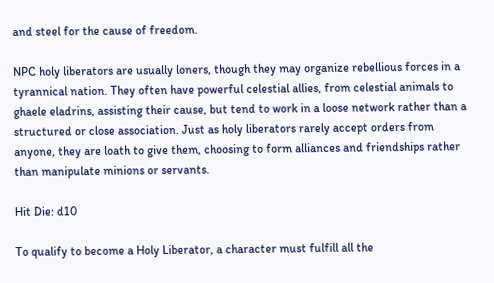and steel for the cause of freedom.

NPC holy liberators are usually loners, though they may organize rebellious forces in a tyrannical nation. They often have powerful celestial allies, from celestial animals to ghaele eladrins, assisting their cause, but tend to work in a loose network rather than a structured or close association. Just as holy liberators rarely accept orders from anyone, they are loath to give them, choosing to form alliances and friendships rather than manipulate minions or servants.

Hit Die: d10

To qualify to become a Holy Liberator, a character must fulfill all the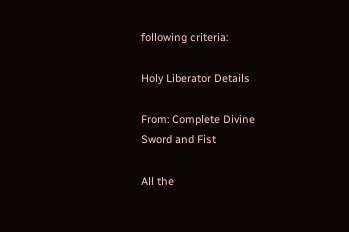following criteria:

Holy Liberator Details

From: Complete Divine
Sword and Fist

All the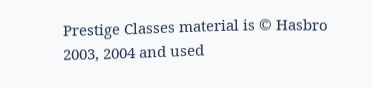Prestige Classes material is © Hasbro 2003, 2004 and used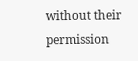without their permission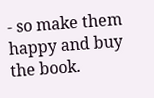- so make them happy and buy the book.